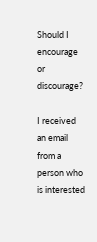Should I encourage or discourage?

I received an email from a person who is interested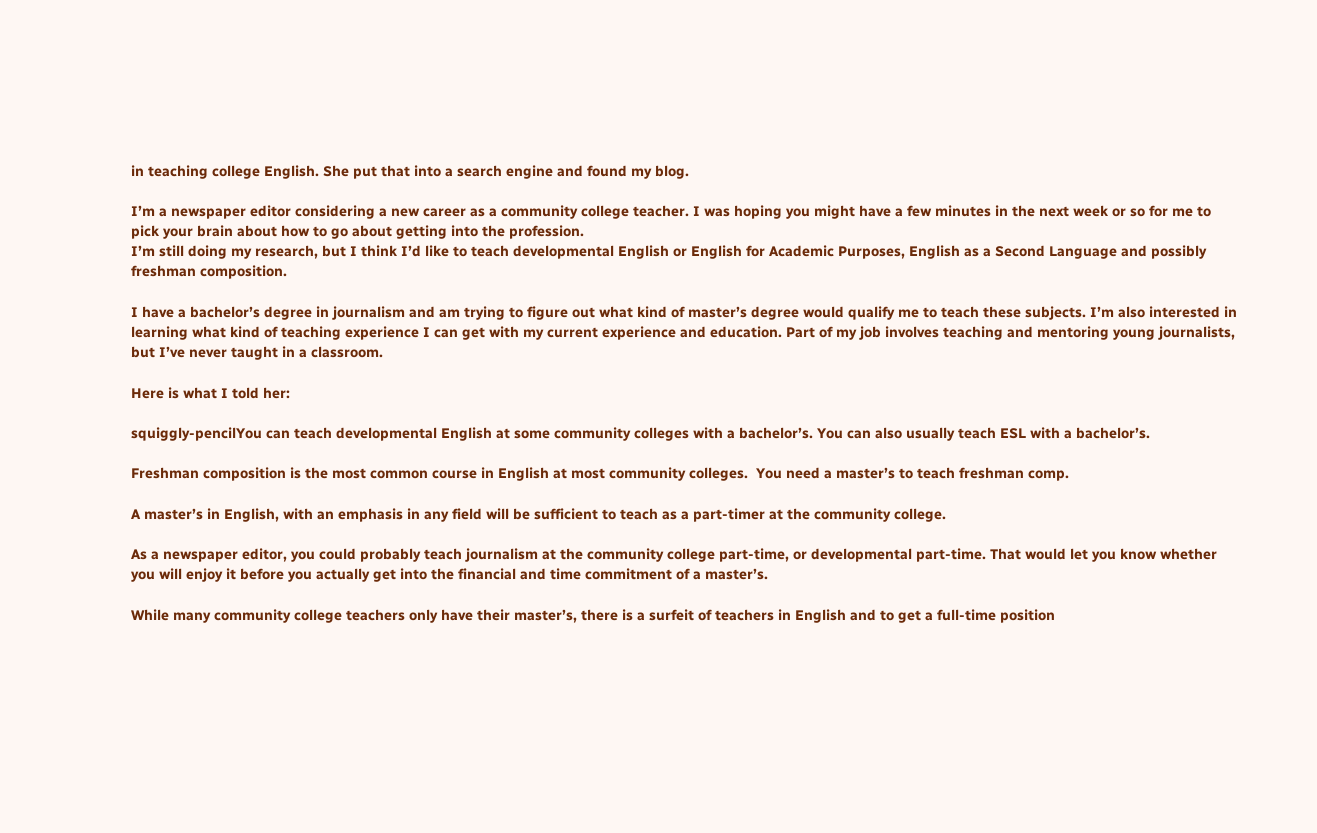in teaching college English. She put that into a search engine and found my blog.

I’m a newspaper editor considering a new career as a community college teacher. I was hoping you might have a few minutes in the next week or so for me to pick your brain about how to go about getting into the profession.
I’m still doing my research, but I think I’d like to teach developmental English or English for Academic Purposes, English as a Second Language and possibly freshman composition.

I have a bachelor’s degree in journalism and am trying to figure out what kind of master’s degree would qualify me to teach these subjects. I’m also interested in learning what kind of teaching experience I can get with my current experience and education. Part of my job involves teaching and mentoring young journalists, but I’ve never taught in a classroom.

Here is what I told her:

squiggly-pencilYou can teach developmental English at some community colleges with a bachelor’s. You can also usually teach ESL with a bachelor’s.

Freshman composition is the most common course in English at most community colleges.  You need a master’s to teach freshman comp.

A master’s in English, with an emphasis in any field will be sufficient to teach as a part-timer at the community college.

As a newspaper editor, you could probably teach journalism at the community college part-time, or developmental part-time. That would let you know whether you will enjoy it before you actually get into the financial and time commitment of a master’s.

While many community college teachers only have their master’s, there is a surfeit of teachers in English and to get a full-time position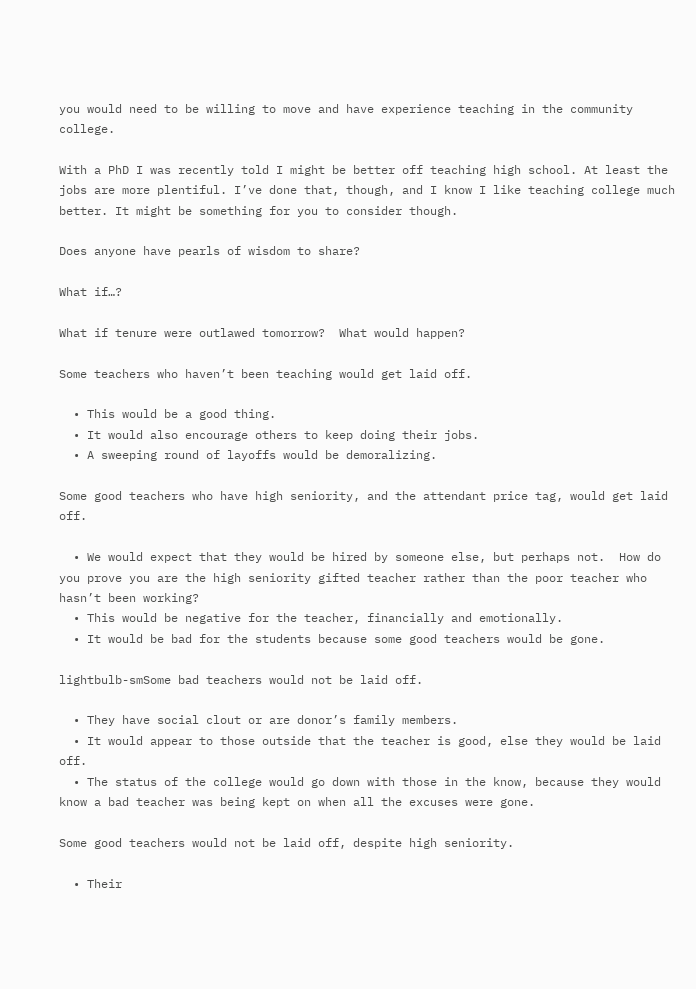you would need to be willing to move and have experience teaching in the community college.

With a PhD I was recently told I might be better off teaching high school. At least the jobs are more plentiful. I’ve done that, though, and I know I like teaching college much better. It might be something for you to consider though.

Does anyone have pearls of wisdom to share?

What if…?

What if tenure were outlawed tomorrow?  What would happen?

Some teachers who haven’t been teaching would get laid off.

  • This would be a good thing.
  • It would also encourage others to keep doing their jobs.
  • A sweeping round of layoffs would be demoralizing.

Some good teachers who have high seniority, and the attendant price tag, would get laid off.

  • We would expect that they would be hired by someone else, but perhaps not.  How do you prove you are the high seniority gifted teacher rather than the poor teacher who hasn’t been working?
  • This would be negative for the teacher, financially and emotionally.
  • It would be bad for the students because some good teachers would be gone.

lightbulb-smSome bad teachers would not be laid off.

  • They have social clout or are donor’s family members.
  • It would appear to those outside that the teacher is good, else they would be laid off.
  • The status of the college would go down with those in the know, because they would know a bad teacher was being kept on when all the excuses were gone.

Some good teachers would not be laid off, despite high seniority.

  • Their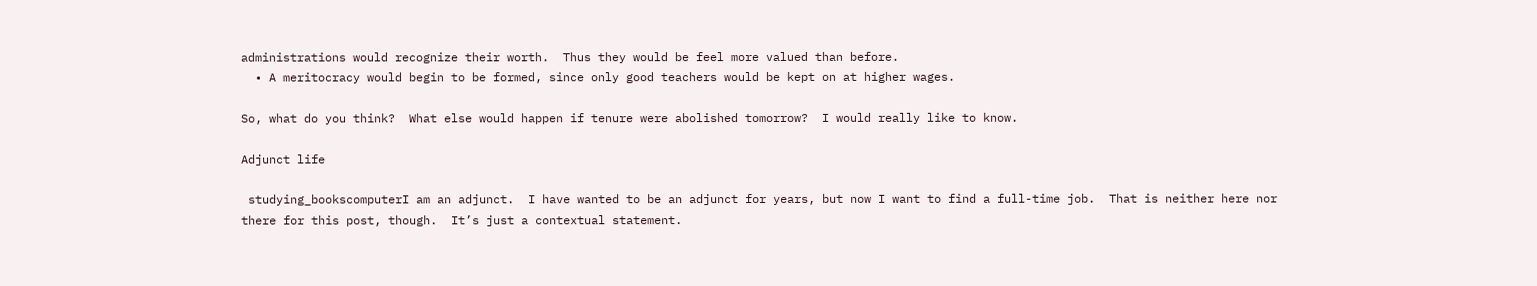administrations would recognize their worth.  Thus they would be feel more valued than before.
  • A meritocracy would begin to be formed, since only good teachers would be kept on at higher wages.

So, what do you think?  What else would happen if tenure were abolished tomorrow?  I would really like to know.

Adjunct life

 studying_bookscomputerI am an adjunct.  I have wanted to be an adjunct for years, but now I want to find a full-time job.  That is neither here nor there for this post, though.  It’s just a contextual statement.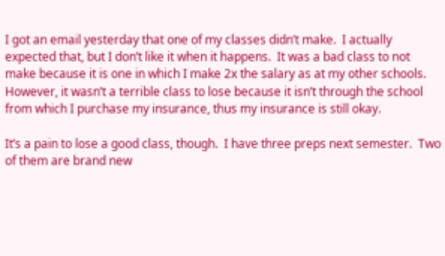I got an email yesterday that one of my classes didn’t make.  I actually expected that, but I don’t like it when it happens.  It was a bad class to not make because it is one in which I make 2x the salary as at my other schools.  However, it wasn’t a terrible class to lose because it isn’t through the school from which I purchase my insurance, thus my insurance is still okay.

It’s a pain to lose a good class, though.  I have three preps next semester.  Two of them are brand new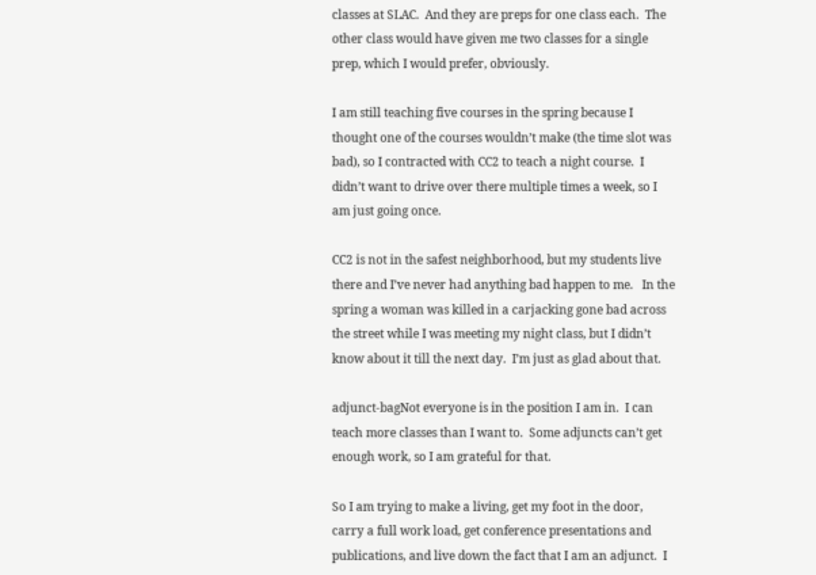classes at SLAC.  And they are preps for one class each.  The other class would have given me two classes for a single prep, which I would prefer, obviously.

I am still teaching five courses in the spring because I thought one of the courses wouldn’t make (the time slot was bad), so I contracted with CC2 to teach a night course.  I didn’t want to drive over there multiple times a week, so I am just going once.

CC2 is not in the safest neighborhood, but my students live there and I’ve never had anything bad happen to me.   In the spring a woman was killed in a carjacking gone bad across the street while I was meeting my night class, but I didn’t know about it till the next day.  I’m just as glad about that.

adjunct-bagNot everyone is in the position I am in.  I can teach more classes than I want to.  Some adjuncts can’t get enough work, so I am grateful for that.

So I am trying to make a living, get my foot in the door, carry a full work load, get conference presentations and publications, and live down the fact that I am an adjunct.  I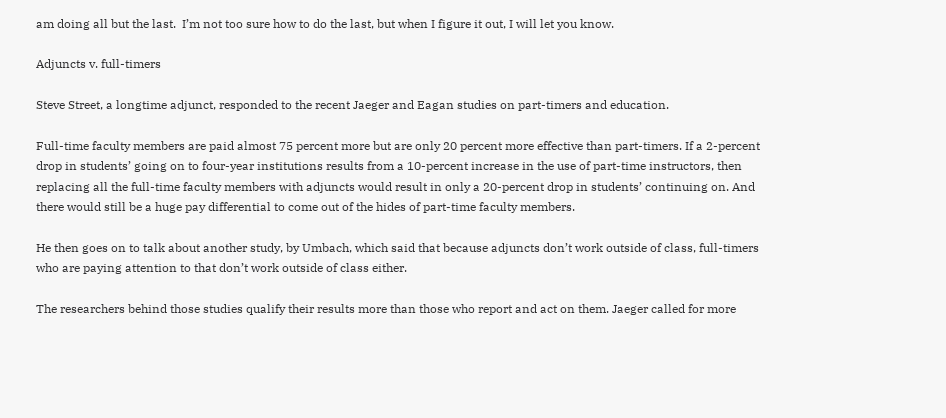am doing all but the last.  I’m not too sure how to do the last, but when I figure it out, I will let you know.

Adjuncts v. full-timers

Steve Street, a longtime adjunct, responded to the recent Jaeger and Eagan studies on part-timers and education.

Full-time faculty members are paid almost 75 percent more but are only 20 percent more effective than part-timers. If a 2-percent drop in students’ going on to four-year institutions results from a 10-percent increase in the use of part-time instructors, then replacing all the full-time faculty members with adjuncts would result in only a 20-percent drop in students’ continuing on. And there would still be a huge pay differential to come out of the hides of part-time faculty members.

He then goes on to talk about another study, by Umbach, which said that because adjuncts don’t work outside of class, full-timers who are paying attention to that don’t work outside of class either.

The researchers behind those studies qualify their results more than those who report and act on them. Jaeger called for more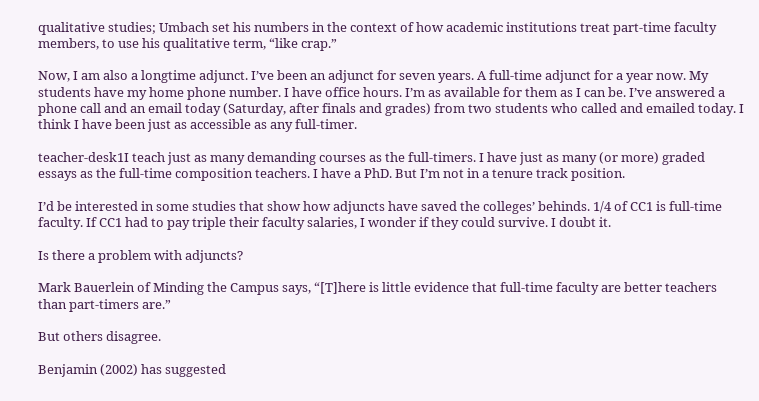qualitative studies; Umbach set his numbers in the context of how academic institutions treat part-time faculty members, to use his qualitative term, “like crap.”

Now, I am also a longtime adjunct. I’ve been an adjunct for seven years. A full-time adjunct for a year now. My students have my home phone number. I have office hours. I’m as available for them as I can be. I’ve answered a phone call and an email today (Saturday, after finals and grades) from two students who called and emailed today. I think I have been just as accessible as any full-timer.

teacher-desk1I teach just as many demanding courses as the full-timers. I have just as many (or more) graded essays as the full-time composition teachers. I have a PhD. But I’m not in a tenure track position.

I’d be interested in some studies that show how adjuncts have saved the colleges’ behinds. 1/4 of CC1 is full-time faculty. If CC1 had to pay triple their faculty salaries, I wonder if they could survive. I doubt it.

Is there a problem with adjuncts?

Mark Bauerlein of Minding the Campus says, “[T]here is little evidence that full-time faculty are better teachers than part-timers are.”

But others disagree.

Benjamin (2002) has suggested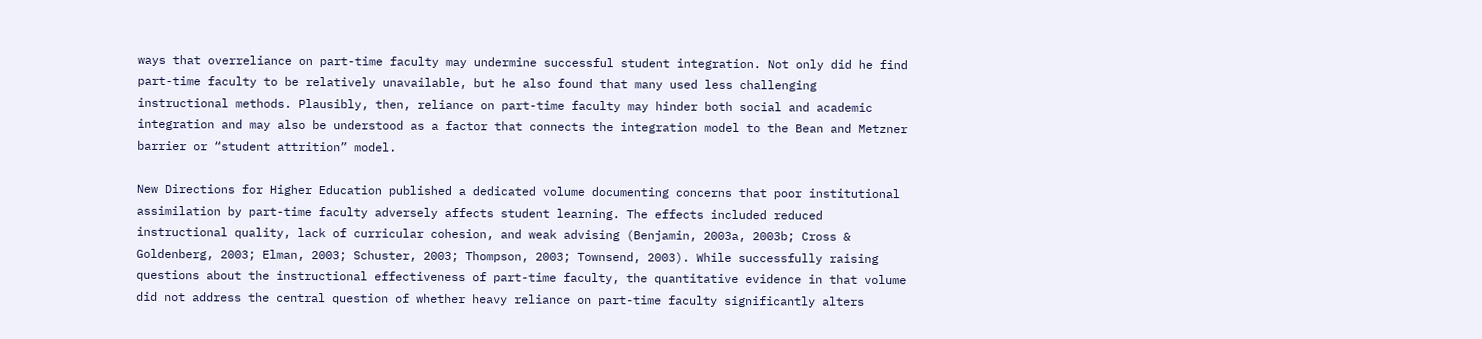ways that overreliance on part-time faculty may undermine successful student integration. Not only did he find part-time faculty to be relatively unavailable, but he also found that many used less challenging instructional methods. Plausibly, then, reliance on part-time faculty may hinder both social and academic integration and may also be understood as a factor that connects the integration model to the Bean and Metzner barrier or “student attrition” model.

New Directions for Higher Education published a dedicated volume documenting concerns that poor institutional assimilation by part-time faculty adversely affects student learning. The effects included reduced instructional quality, lack of curricular cohesion, and weak advising (Benjamin, 2003a, 2003b; Cross & Goldenberg, 2003; Elman, 2003; Schuster, 2003; Thompson, 2003; Townsend, 2003). While successfully raising questions about the instructional effectiveness of part-time faculty, the quantitative evidence in that volume did not address the central question of whether heavy reliance on part-time faculty significantly alters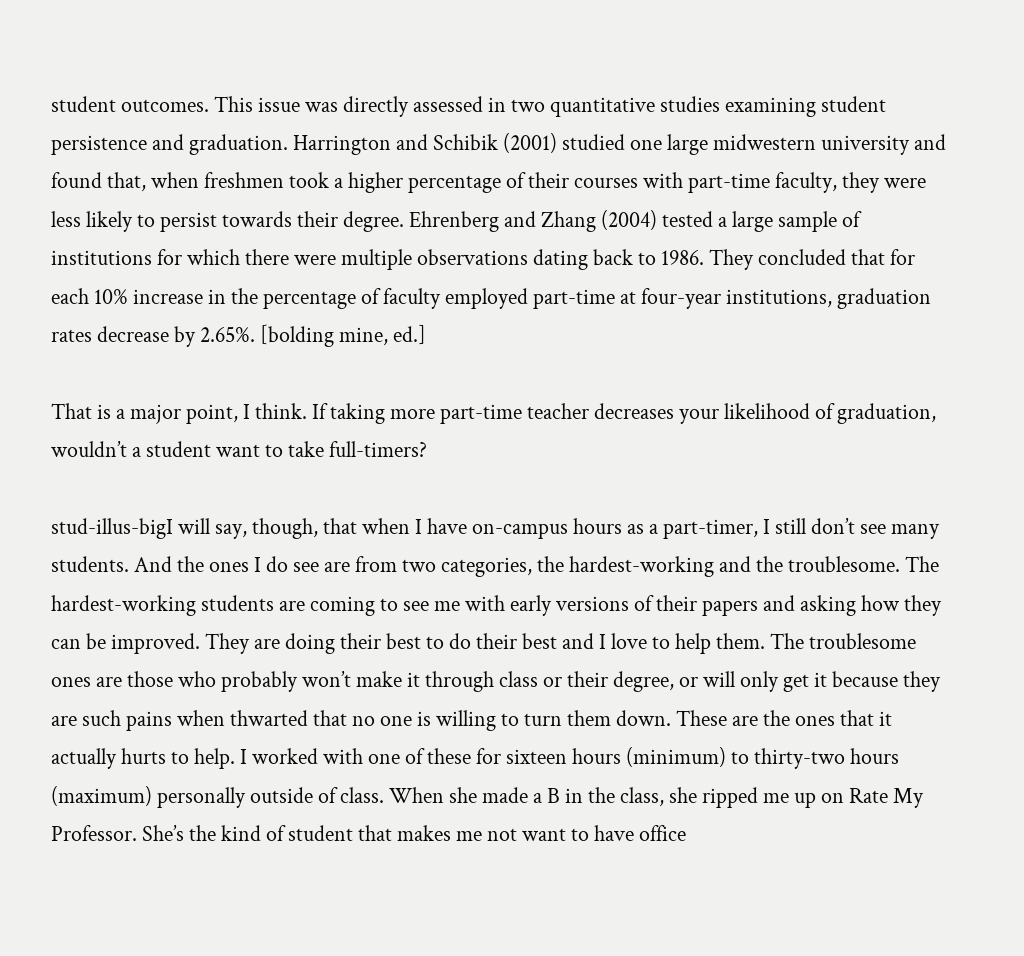student outcomes. This issue was directly assessed in two quantitative studies examining student persistence and graduation. Harrington and Schibik (2001) studied one large midwestern university and found that, when freshmen took a higher percentage of their courses with part-time faculty, they were less likely to persist towards their degree. Ehrenberg and Zhang (2004) tested a large sample of institutions for which there were multiple observations dating back to 1986. They concluded that for each 10% increase in the percentage of faculty employed part-time at four-year institutions, graduation rates decrease by 2.65%. [bolding mine, ed.]

That is a major point, I think. If taking more part-time teacher decreases your likelihood of graduation, wouldn’t a student want to take full-timers?

stud-illus-bigI will say, though, that when I have on-campus hours as a part-timer, I still don’t see many students. And the ones I do see are from two categories, the hardest-working and the troublesome. The hardest-working students are coming to see me with early versions of their papers and asking how they can be improved. They are doing their best to do their best and I love to help them. The troublesome ones are those who probably won’t make it through class or their degree, or will only get it because they are such pains when thwarted that no one is willing to turn them down. These are the ones that it actually hurts to help. I worked with one of these for sixteen hours (minimum) to thirty-two hours (maximum) personally outside of class. When she made a B in the class, she ripped me up on Rate My Professor. She’s the kind of student that makes me not want to have office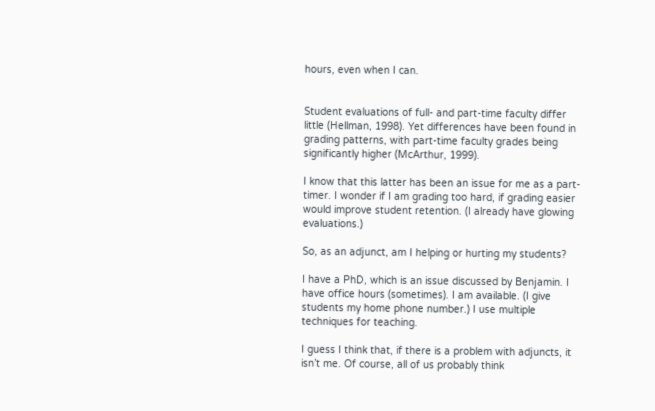hours, even when I can.


Student evaluations of full- and part-time faculty differ little (Hellman, 1998). Yet differences have been found in grading patterns, with part-time faculty grades being significantly higher (McArthur, 1999).

I know that this latter has been an issue for me as a part-timer. I wonder if I am grading too hard, if grading easier would improve student retention. (I already have glowing evaluations.)

So, as an adjunct, am I helping or hurting my students?

I have a PhD, which is an issue discussed by Benjamin. I have office hours (sometimes). I am available. (I give students my home phone number.) I use multiple techniques for teaching.

I guess I think that, if there is a problem with adjuncts, it isn’t me. Of course, all of us probably think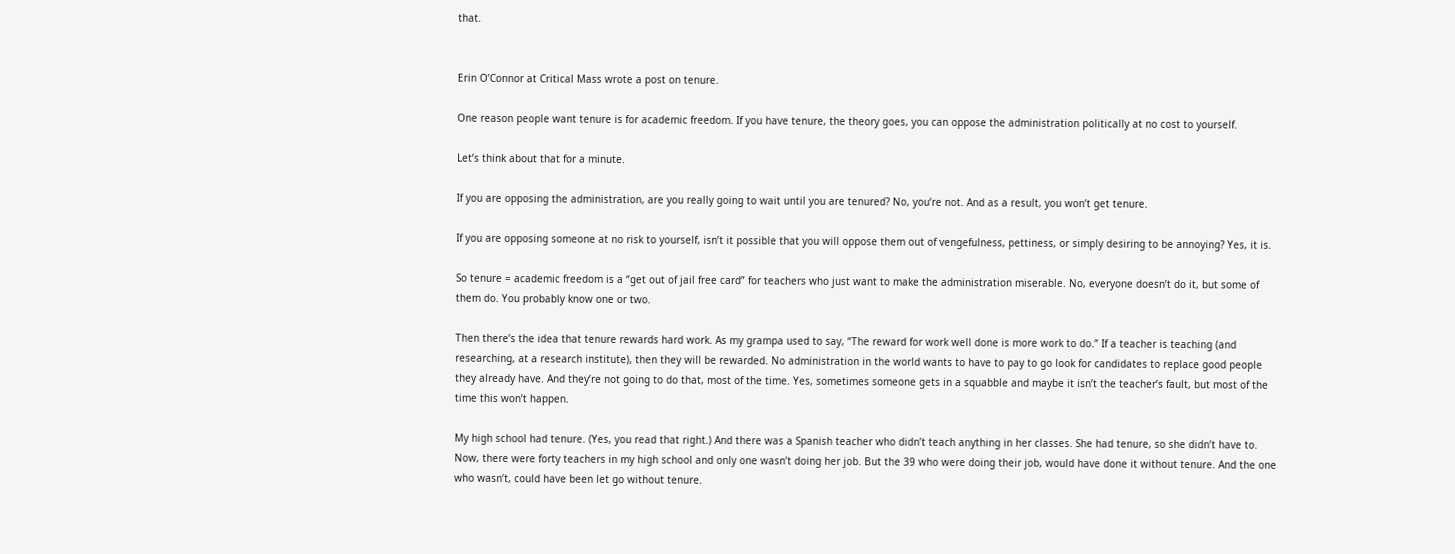that.


Erin O’Connor at Critical Mass wrote a post on tenure.

One reason people want tenure is for academic freedom. If you have tenure, the theory goes, you can oppose the administration politically at no cost to yourself.

Let’s think about that for a minute.

If you are opposing the administration, are you really going to wait until you are tenured? No, you’re not. And as a result, you won’t get tenure.

If you are opposing someone at no risk to yourself, isn’t it possible that you will oppose them out of vengefulness, pettiness, or simply desiring to be annoying? Yes, it is.

So tenure = academic freedom is a “get out of jail free card” for teachers who just want to make the administration miserable. No, everyone doesn’t do it, but some of them do. You probably know one or two.

Then there’s the idea that tenure rewards hard work. As my grampa used to say, “The reward for work well done is more work to do.” If a teacher is teaching (and researching, at a research institute), then they will be rewarded. No administration in the world wants to have to pay to go look for candidates to replace good people they already have. And they’re not going to do that, most of the time. Yes, sometimes someone gets in a squabble and maybe it isn’t the teacher’s fault, but most of the time this won’t happen.

My high school had tenure. (Yes, you read that right.) And there was a Spanish teacher who didn’t teach anything in her classes. She had tenure, so she didn’t have to. Now, there were forty teachers in my high school and only one wasn’t doing her job. But the 39 who were doing their job, would have done it without tenure. And the one who wasn’t, could have been let go without tenure.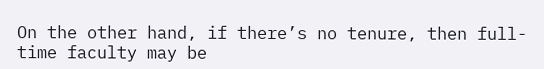On the other hand, if there’s no tenure, then full-time faculty may be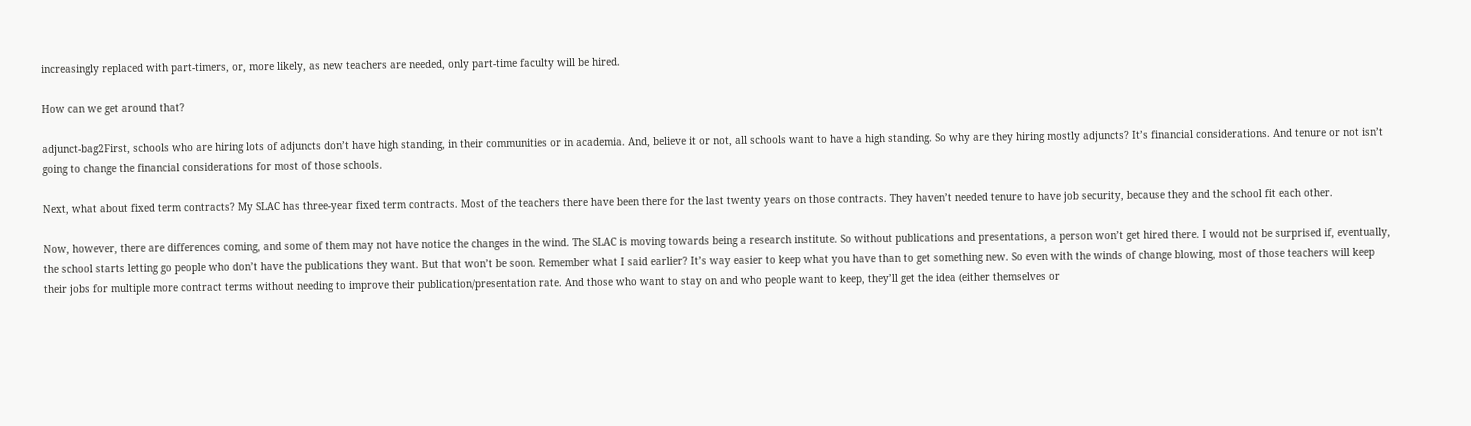increasingly replaced with part-timers, or, more likely, as new teachers are needed, only part-time faculty will be hired.

How can we get around that?

adjunct-bag2First, schools who are hiring lots of adjuncts don’t have high standing, in their communities or in academia. And, believe it or not, all schools want to have a high standing. So why are they hiring mostly adjuncts? It’s financial considerations. And tenure or not isn’t going to change the financial considerations for most of those schools.

Next, what about fixed term contracts? My SLAC has three-year fixed term contracts. Most of the teachers there have been there for the last twenty years on those contracts. They haven’t needed tenure to have job security, because they and the school fit each other.

Now, however, there are differences coming, and some of them may not have notice the changes in the wind. The SLAC is moving towards being a research institute. So without publications and presentations, a person won’t get hired there. I would not be surprised if, eventually, the school starts letting go people who don’t have the publications they want. But that won’t be soon. Remember what I said earlier? It’s way easier to keep what you have than to get something new. So even with the winds of change blowing, most of those teachers will keep their jobs for multiple more contract terms without needing to improve their publication/presentation rate. And those who want to stay on and who people want to keep, they’ll get the idea (either themselves or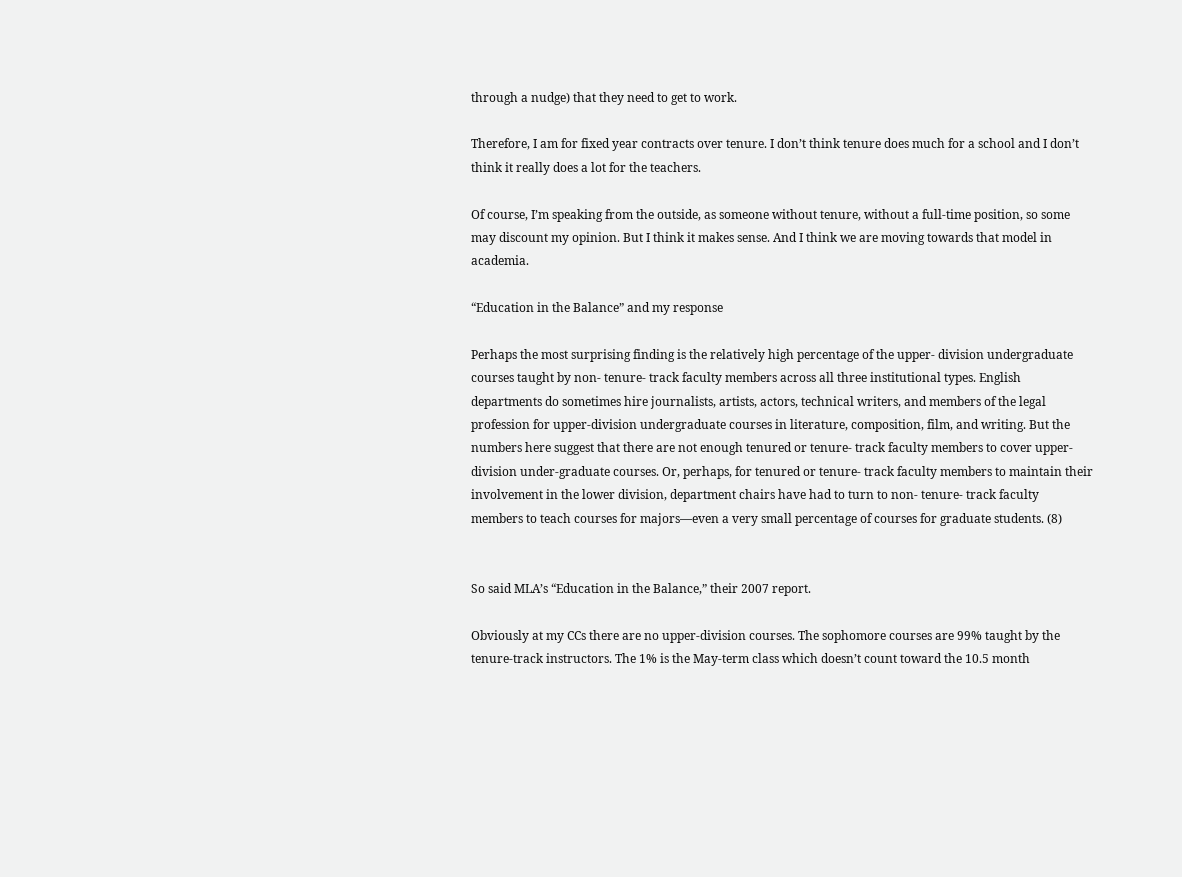through a nudge) that they need to get to work.

Therefore, I am for fixed year contracts over tenure. I don’t think tenure does much for a school and I don’t think it really does a lot for the teachers.

Of course, I’m speaking from the outside, as someone without tenure, without a full-time position, so some may discount my opinion. But I think it makes sense. And I think we are moving towards that model in academia.

“Education in the Balance” and my response

Perhaps the most surprising finding is the relatively high percentage of the upper- division undergraduate courses taught by non- tenure- track faculty members across all three institutional types. English departments do sometimes hire journalists, artists, actors, technical writers, and members of the legal profession for upper-division undergraduate courses in literature, composition, film, and writing. But the numbers here suggest that there are not enough tenured or tenure- track faculty members to cover upper-division under-graduate courses. Or, perhaps, for tenured or tenure- track faculty members to maintain their involvement in the lower division, department chairs have had to turn to non- tenure- track faculty members to teach courses for majors—even a very small percentage of courses for graduate students. (8)


So said MLA’s “Education in the Balance,” their 2007 report.

Obviously at my CCs there are no upper-division courses. The sophomore courses are 99% taught by the tenure-track instructors. The 1% is the May-term class which doesn’t count toward the 10.5 month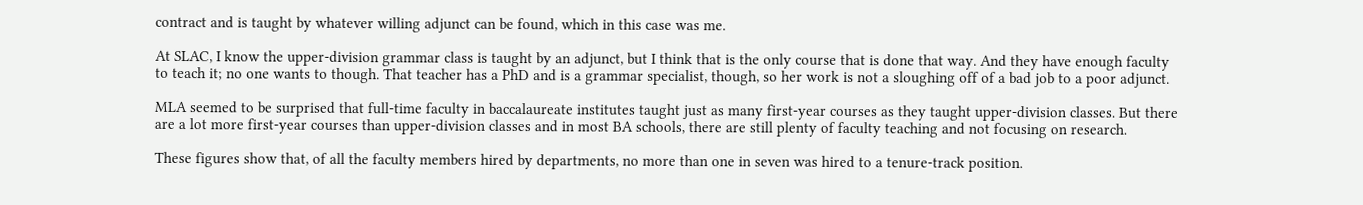contract and is taught by whatever willing adjunct can be found, which in this case was me.

At SLAC, I know the upper-division grammar class is taught by an adjunct, but I think that is the only course that is done that way. And they have enough faculty to teach it; no one wants to though. That teacher has a PhD and is a grammar specialist, though, so her work is not a sloughing off of a bad job to a poor adjunct.

MLA seemed to be surprised that full-time faculty in baccalaureate institutes taught just as many first-year courses as they taught upper-division classes. But there are a lot more first-year courses than upper-division classes and in most BA schools, there are still plenty of faculty teaching and not focusing on research.

These figures show that, of all the faculty members hired by departments, no more than one in seven was hired to a tenure-track position.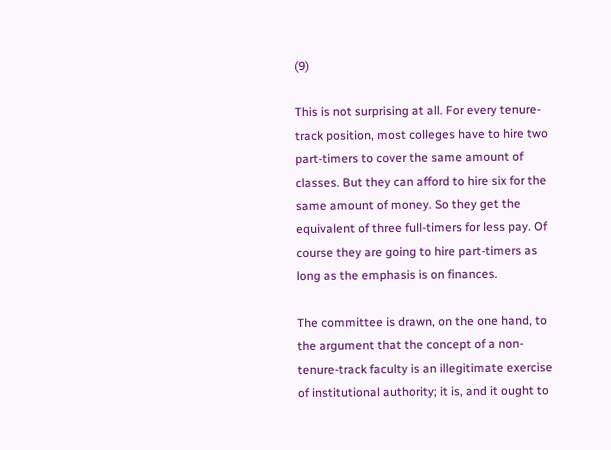(9)

This is not surprising at all. For every tenure-track position, most colleges have to hire two part-timers to cover the same amount of classes. But they can afford to hire six for the same amount of money. So they get the equivalent of three full-timers for less pay. Of course they are going to hire part-timers as long as the emphasis is on finances.

The committee is drawn, on the one hand, to the argument that the concept of a non- tenure-track faculty is an illegitimate exercise of institutional authority; it is, and it ought to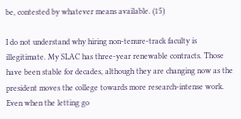be, contested by whatever means available. (15)

I do not understand why hiring non-tenure-track faculty is illegitimate. My SLAC has three-year renewable contracts. Those have been stable for decades, although they are changing now as the president moves the college towards more research-intense work. Even when the letting go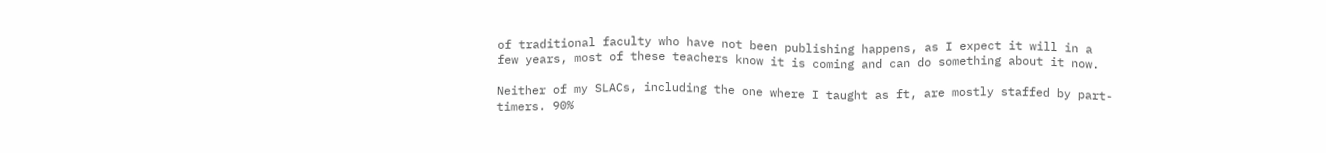of traditional faculty who have not been publishing happens, as I expect it will in a few years, most of these teachers know it is coming and can do something about it now.

Neither of my SLACs, including the one where I taught as ft, are mostly staffed by part-timers. 90%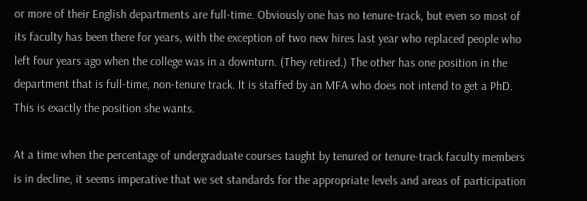or more of their English departments are full-time. Obviously one has no tenure-track, but even so most of its faculty has been there for years, with the exception of two new hires last year who replaced people who left four years ago when the college was in a downturn. (They retired.) The other has one position in the department that is full-time, non-tenure track. It is staffed by an MFA who does not intend to get a PhD. This is exactly the position she wants.

At a time when the percentage of undergraduate courses taught by tenured or tenure-track faculty members is in decline, it seems imperative that we set standards for the appropriate levels and areas of participation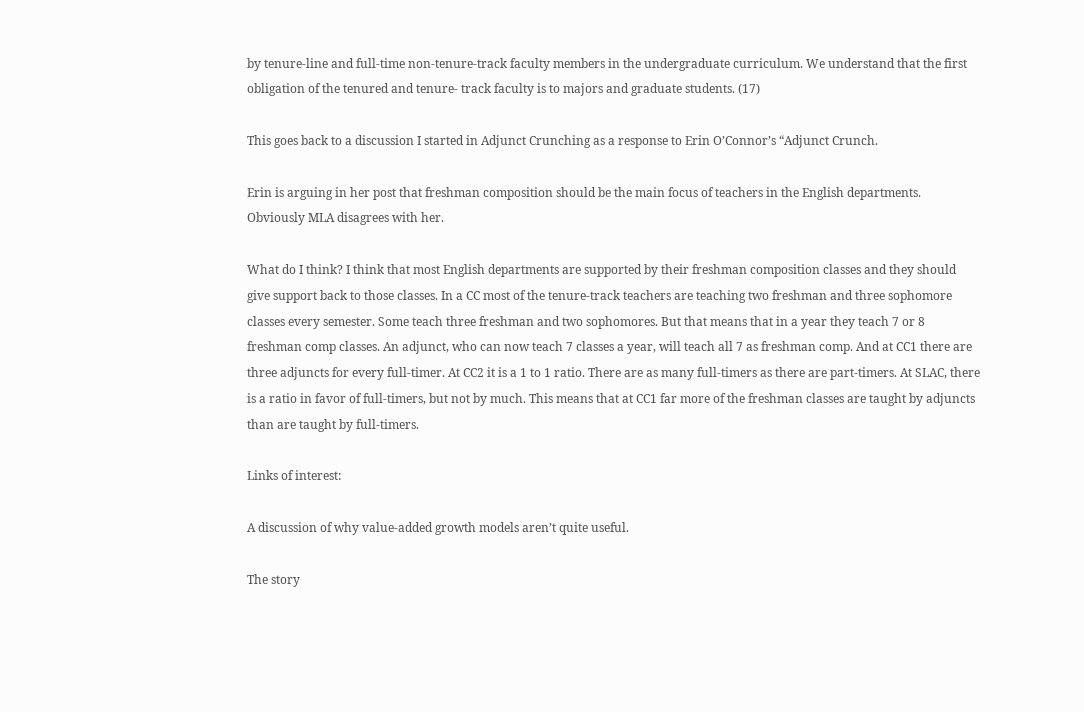by tenure-line and full-time non-tenure-track faculty members in the undergraduate curriculum. We understand that the first obligation of the tenured and tenure- track faculty is to majors and graduate students. (17)

This goes back to a discussion I started in Adjunct Crunching as a response to Erin O’Connor’s “Adjunct Crunch.

Erin is arguing in her post that freshman composition should be the main focus of teachers in the English departments. Obviously MLA disagrees with her.

What do I think? I think that most English departments are supported by their freshman composition classes and they should give support back to those classes. In a CC most of the tenure-track teachers are teaching two freshman and three sophomore classes every semester. Some teach three freshman and two sophomores. But that means that in a year they teach 7 or 8 freshman comp classes. An adjunct, who can now teach 7 classes a year, will teach all 7 as freshman comp. And at CC1 there are three adjuncts for every full-timer. At CC2 it is a 1 to 1 ratio. There are as many full-timers as there are part-timers. At SLAC, there is a ratio in favor of full-timers, but not by much. This means that at CC1 far more of the freshman classes are taught by adjuncts than are taught by full-timers.

Links of interest:

A discussion of why value-added growth models aren’t quite useful.

The story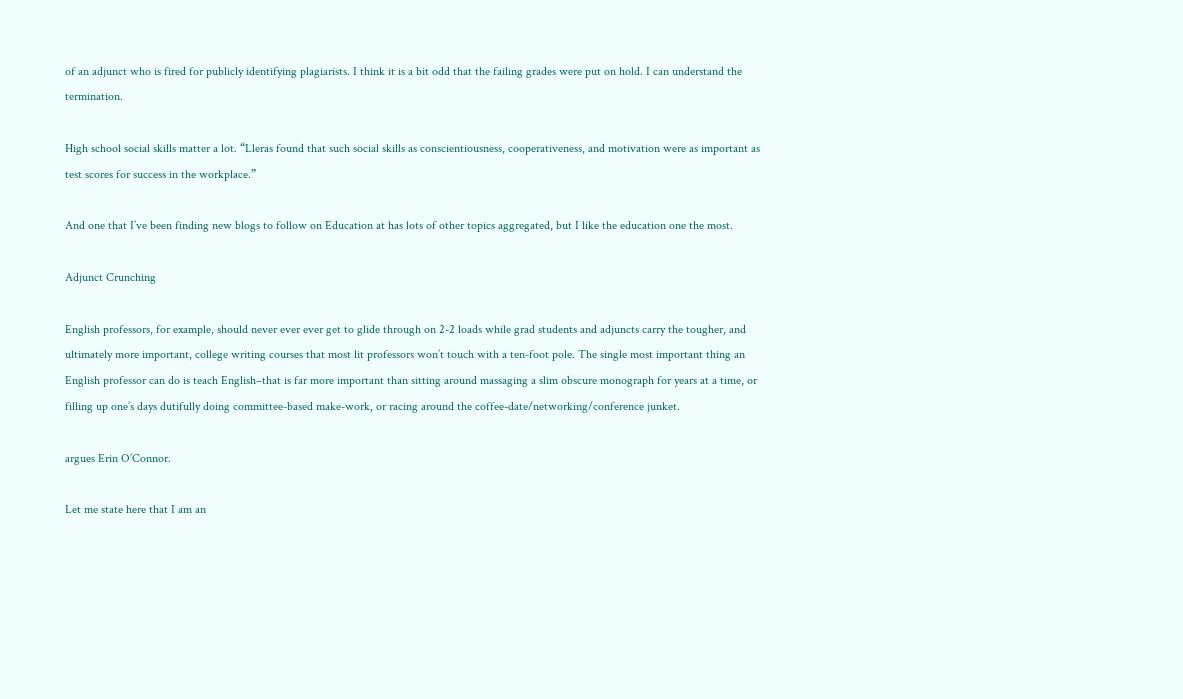of an adjunct who is fired for publicly identifying plagiarists. I think it is a bit odd that the failing grades were put on hold. I can understand the termination.

High school social skills matter a lot. “Lleras found that such social skills as conscientiousness, cooperativeness, and motivation were as important as test scores for success in the workplace.”

And one that I’ve been finding new blogs to follow on Education at has lots of other topics aggregated, but I like the education one the most.

Adjunct Crunching

English professors, for example, should never ever ever get to glide through on 2-2 loads while grad students and adjuncts carry the tougher, and ultimately more important, college writing courses that most lit professors won’t touch with a ten-foot pole. The single most important thing an English professor can do is teach English–that is far more important than sitting around massaging a slim obscure monograph for years at a time, or filling up one’s days dutifully doing committee-based make-work, or racing around the coffee-date/networking/conference junket.

argues Erin O’Connor.

Let me state here that I am an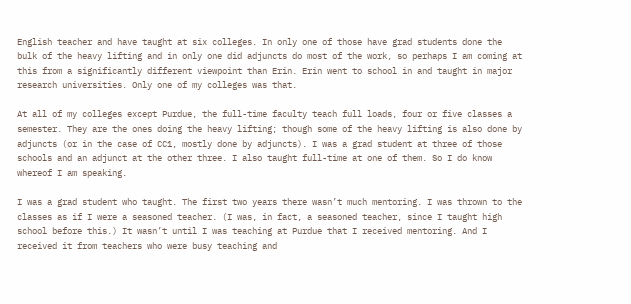English teacher and have taught at six colleges. In only one of those have grad students done the bulk of the heavy lifting and in only one did adjuncts do most of the work, so perhaps I am coming at this from a significantly different viewpoint than Erin. Erin went to school in and taught in major research universities. Only one of my colleges was that.

At all of my colleges except Purdue, the full-time faculty teach full loads, four or five classes a semester. They are the ones doing the heavy lifting; though some of the heavy lifting is also done by adjuncts (or in the case of CC1, mostly done by adjuncts). I was a grad student at three of those schools and an adjunct at the other three. I also taught full-time at one of them. So I do know whereof I am speaking.

I was a grad student who taught. The first two years there wasn’t much mentoring. I was thrown to the classes as if I were a seasoned teacher. (I was, in fact, a seasoned teacher, since I taught high school before this.) It wasn’t until I was teaching at Purdue that I received mentoring. And I received it from teachers who were busy teaching and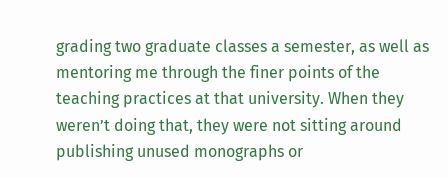grading two graduate classes a semester, as well as mentoring me through the finer points of the teaching practices at that university. When they weren’t doing that, they were not sitting around publishing unused monographs or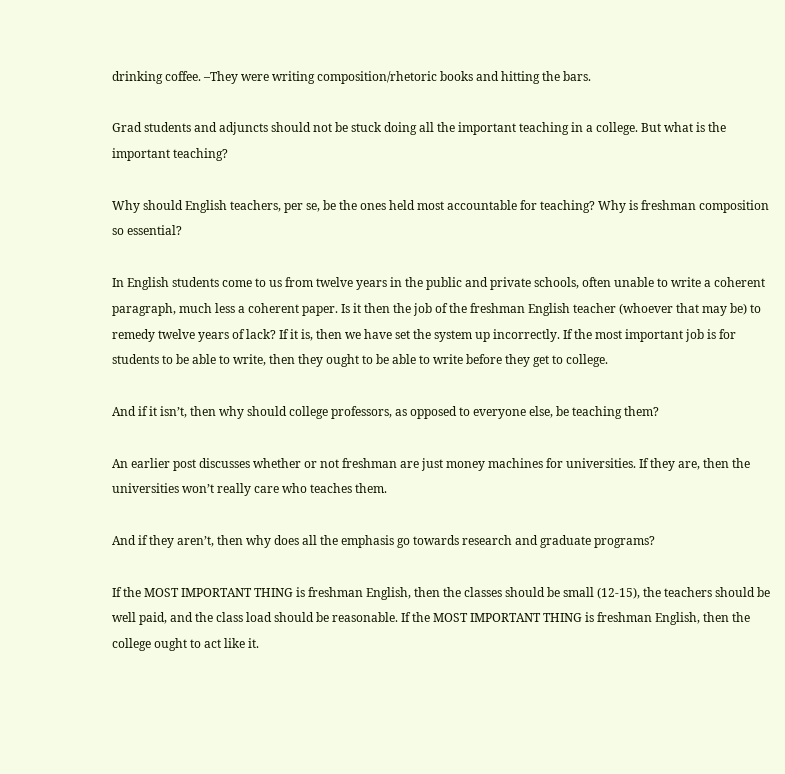drinking coffee. –They were writing composition/rhetoric books and hitting the bars.

Grad students and adjuncts should not be stuck doing all the important teaching in a college. But what is the important teaching?

Why should English teachers, per se, be the ones held most accountable for teaching? Why is freshman composition so essential?

In English students come to us from twelve years in the public and private schools, often unable to write a coherent paragraph, much less a coherent paper. Is it then the job of the freshman English teacher (whoever that may be) to remedy twelve years of lack? If it is, then we have set the system up incorrectly. If the most important job is for students to be able to write, then they ought to be able to write before they get to college.

And if it isn’t, then why should college professors, as opposed to everyone else, be teaching them?

An earlier post discusses whether or not freshman are just money machines for universities. If they are, then the universities won’t really care who teaches them.

And if they aren’t, then why does all the emphasis go towards research and graduate programs?

If the MOST IMPORTANT THING is freshman English, then the classes should be small (12-15), the teachers should be well paid, and the class load should be reasonable. If the MOST IMPORTANT THING is freshman English, then the college ought to act like it.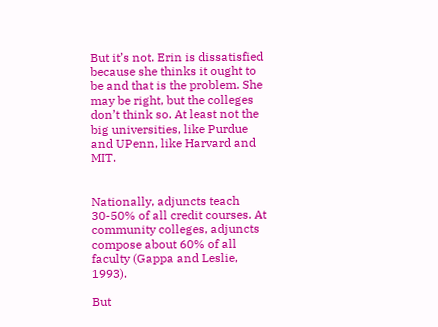But it’s not. Erin is dissatisfied because she thinks it ought to be and that is the problem. She may be right, but the colleges don’t think so. At least not the big universities, like Purdue and UPenn, like Harvard and MIT.


Nationally, adjuncts teach 30-50% of all credit courses. At community colleges, adjuncts compose about 60% of all faculty (Gappa and Leslie, 1993).

But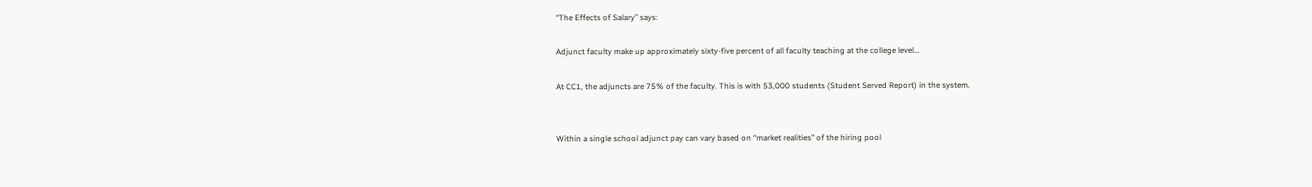“The Effects of Salary” says:

Adjunct faculty make up approximately sixty-five percent of all faculty teaching at the college level…

At CC1, the adjuncts are 75% of the faculty. This is with 53,000 students (Student Served Report) in the system.


Within a single school adjunct pay can vary based on “market realities” of the hiring pool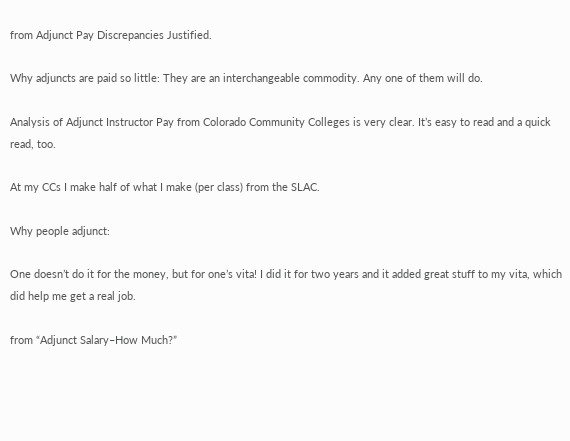from Adjunct Pay Discrepancies Justified.

Why adjuncts are paid so little: They are an interchangeable commodity. Any one of them will do.

Analysis of Adjunct Instructor Pay from Colorado Community Colleges is very clear. It’s easy to read and a quick read, too.

At my CCs I make half of what I make (per class) from the SLAC.

Why people adjunct:

One doesn’t do it for the money, but for one’s vita! I did it for two years and it added great stuff to my vita, which did help me get a real job.

from “Adjunct Salary–How Much?”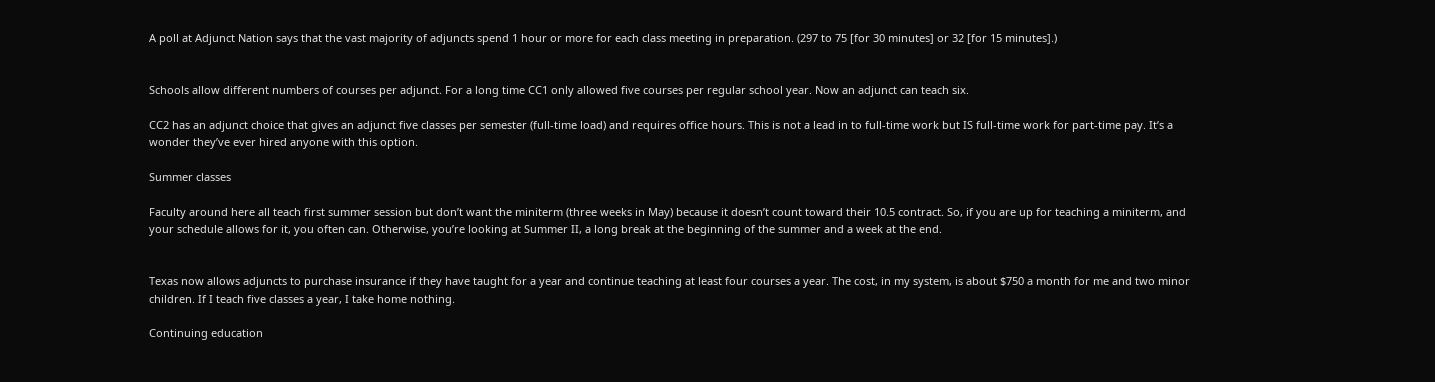A poll at Adjunct Nation says that the vast majority of adjuncts spend 1 hour or more for each class meeting in preparation. (297 to 75 [for 30 minutes] or 32 [for 15 minutes].)


Schools allow different numbers of courses per adjunct. For a long time CC1 only allowed five courses per regular school year. Now an adjunct can teach six.

CC2 has an adjunct choice that gives an adjunct five classes per semester (full-time load) and requires office hours. This is not a lead in to full-time work but IS full-time work for part-time pay. It’s a wonder they’ve ever hired anyone with this option.

Summer classes

Faculty around here all teach first summer session but don’t want the miniterm (three weeks in May) because it doesn’t count toward their 10.5 contract. So, if you are up for teaching a miniterm, and your schedule allows for it, you often can. Otherwise, you’re looking at Summer II, a long break at the beginning of the summer and a week at the end.


Texas now allows adjuncts to purchase insurance if they have taught for a year and continue teaching at least four courses a year. The cost, in my system, is about $750 a month for me and two minor children. If I teach five classes a year, I take home nothing.

Continuing education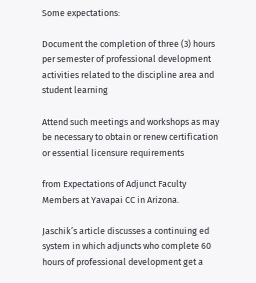Some expectations:

Document the completion of three (3) hours per semester of professional development activities related to the discipline area and student learning

Attend such meetings and workshops as may be necessary to obtain or renew certification or essential licensure requirements

from Expectations of Adjunct Faculty Members at Yavapai CC in Arizona.

Jaschik’s article discusses a continuing ed system in which adjuncts who complete 60 hours of professional development get a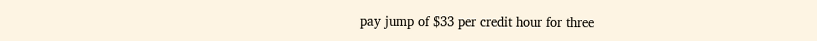pay jump of $33 per credit hour for three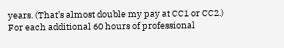years. (That’s almost double my pay at CC1 or CC2.) For each additional 60 hours of professional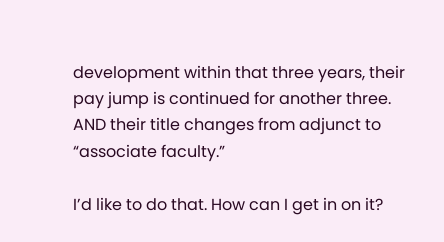development within that three years, their pay jump is continued for another three. AND their title changes from adjunct to “associate faculty.”

I’d like to do that. How can I get in on it?